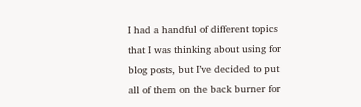I had a handful of different topics that I was thinking about using for blog posts, but I’ve decided to put all of them on the back burner for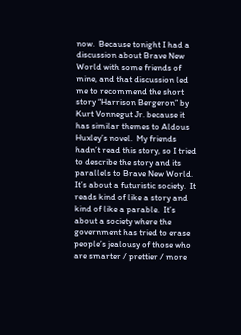now.  Because tonight I had a discussion about Brave New World with some friends of mine, and that discussion led me to recommend the short story “Harrison Bergeron” by Kurt Vonnegut Jr. because it has similar themes to Aldous Huxley’s novel.  My friends hadn’t read this story, so I tried to describe the story and its parallels to Brave New World.  It’s about a futuristic society.  It reads kind of like a story and kind of like a parable.  It’s about a society where the government has tried to erase people’s jealousy of those who are smarter / prettier / more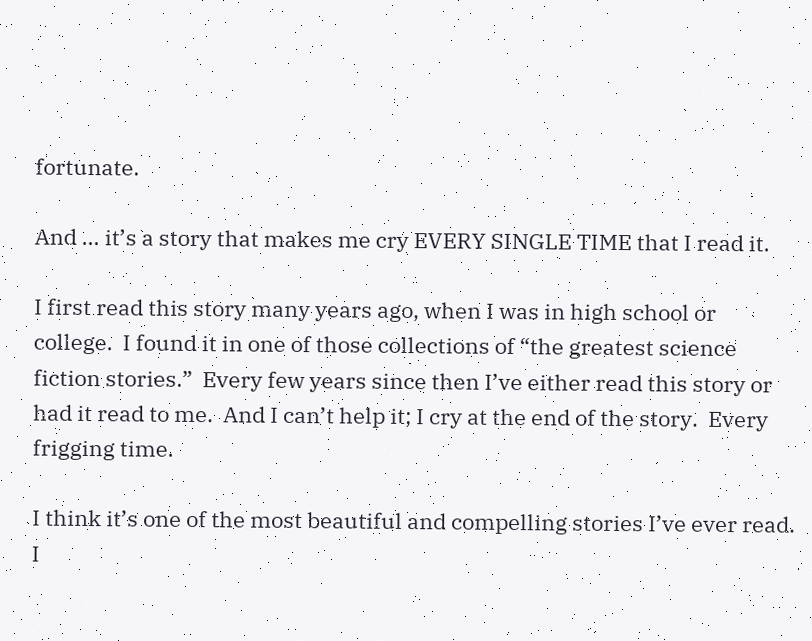fortunate.

And … it’s a story that makes me cry EVERY SINGLE TIME that I read it.

I first read this story many years ago, when I was in high school or college.  I found it in one of those collections of “the greatest science fiction stories.”  Every few years since then I’ve either read this story or had it read to me.  And I can’t help it; I cry at the end of the story.  Every frigging time.

I think it’s one of the most beautiful and compelling stories I’ve ever read.  I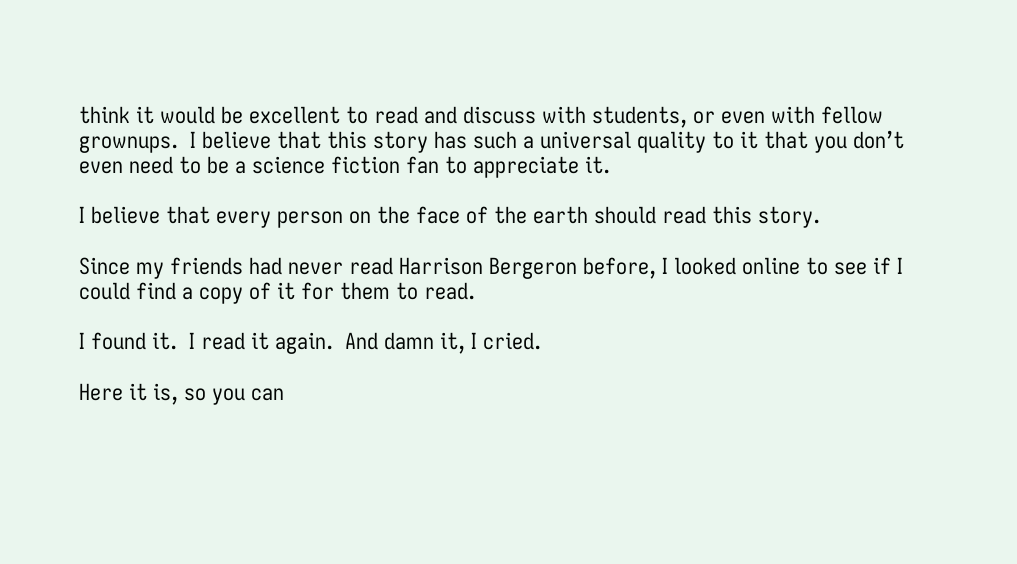think it would be excellent to read and discuss with students, or even with fellow grownups.  I believe that this story has such a universal quality to it that you don’t even need to be a science fiction fan to appreciate it.

I believe that every person on the face of the earth should read this story.

Since my friends had never read Harrison Bergeron before, I looked online to see if I could find a copy of it for them to read.

I found it.  I read it again.  And damn it, I cried.

Here it is, so you can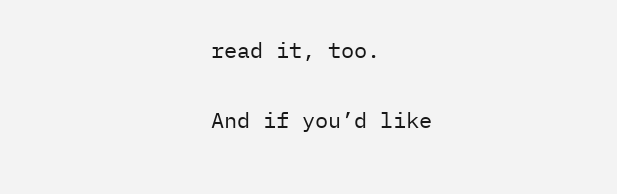read it, too.

And if you’d like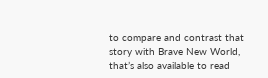to compare and contrast that story with Brave New World, that’s also available to read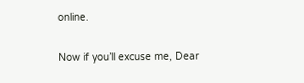online.

Now if you’ll excuse me, Dear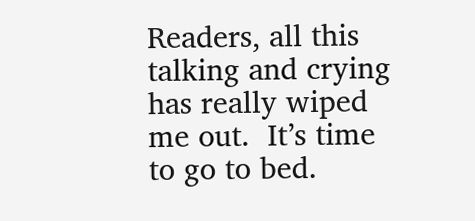Readers, all this talking and crying has really wiped me out.  It’s time to go to bed.